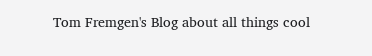Tom Fremgen's Blog about all things cool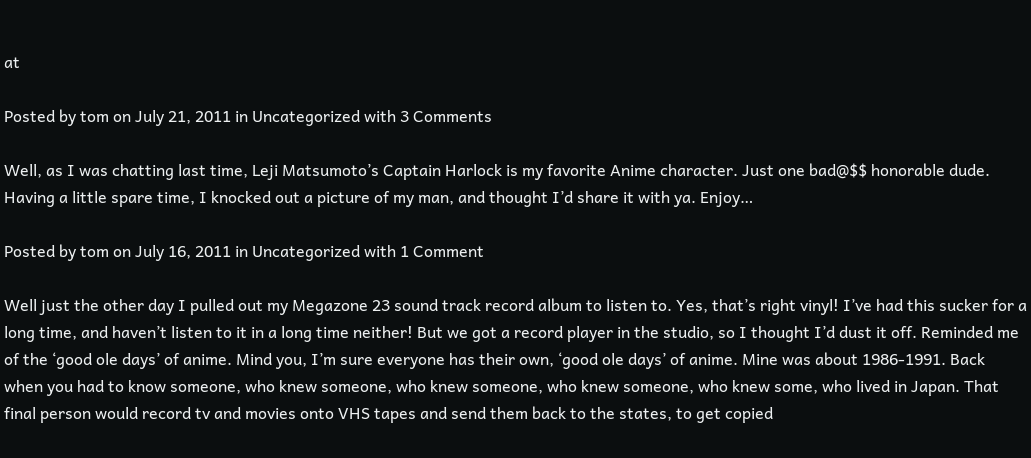at

Posted by tom on July 21, 2011 in Uncategorized with 3 Comments

Well, as I was chatting last time, Leji Matsumoto’s Captain Harlock is my favorite Anime character. Just one bad@$$ honorable dude. Having a little spare time, I knocked out a picture of my man, and thought I’d share it with ya. Enjoy…

Posted by tom on July 16, 2011 in Uncategorized with 1 Comment

Well just the other day I pulled out my Megazone 23 sound track record album to listen to. Yes, that’s right vinyl! I’ve had this sucker for a long time, and haven’t listen to it in a long time neither! But we got a record player in the studio, so I thought I’d dust it off. Reminded me of the ‘good ole days’ of anime. Mind you, I’m sure everyone has their own, ‘good ole days’ of anime. Mine was about 1986-1991. Back when you had to know someone, who knew someone, who knew someone, who knew someone, who knew some, who lived in Japan. That final person would record tv and movies onto VHS tapes and send them back to the states, to get copied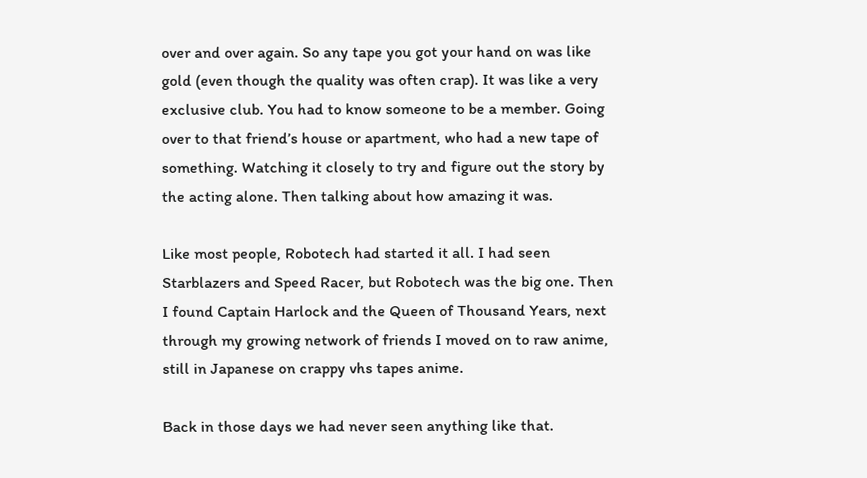over and over again. So any tape you got your hand on was like gold (even though the quality was often crap). It was like a very exclusive club. You had to know someone to be a member. Going over to that friend’s house or apartment, who had a new tape of something. Watching it closely to try and figure out the story by the acting alone. Then talking about how amazing it was.

Like most people, Robotech had started it all. I had seen Starblazers and Speed Racer, but Robotech was the big one. Then I found Captain Harlock and the Queen of Thousand Years, next through my growing network of friends I moved on to raw anime, still in Japanese on crappy vhs tapes anime.

Back in those days we had never seen anything like that.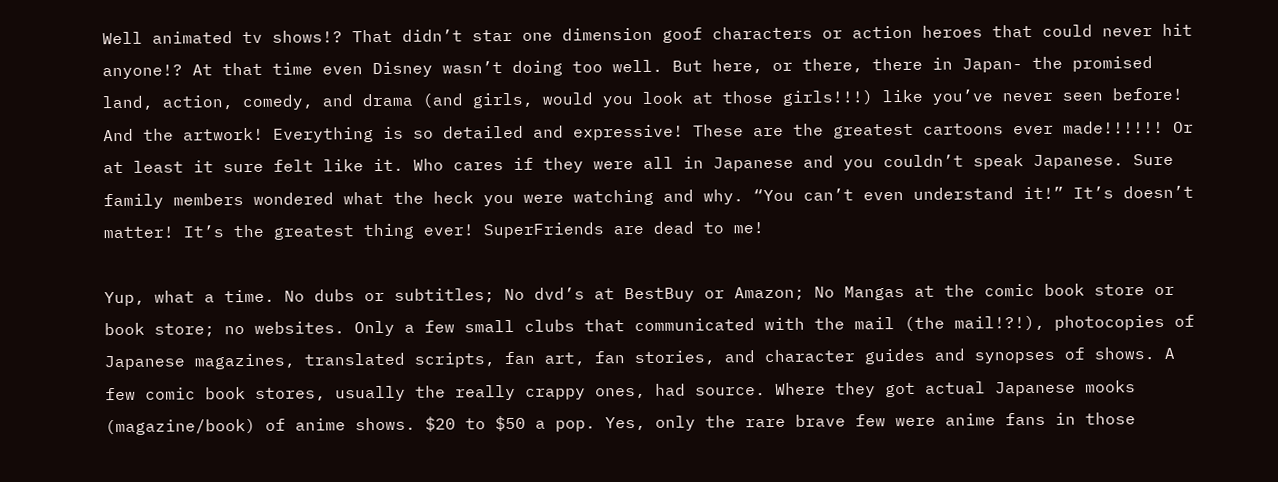Well animated tv shows!? That didn’t star one dimension goof characters or action heroes that could never hit anyone!? At that time even Disney wasn’t doing too well. But here, or there, there in Japan- the promised land, action, comedy, and drama (and girls, would you look at those girls!!!) like you’ve never seen before! And the artwork! Everything is so detailed and expressive! These are the greatest cartoons ever made!!!!!! Or at least it sure felt like it. Who cares if they were all in Japanese and you couldn’t speak Japanese. Sure family members wondered what the heck you were watching and why. “You can’t even understand it!” It’s doesn’t matter! It’s the greatest thing ever! SuperFriends are dead to me!

Yup, what a time. No dubs or subtitles; No dvd’s at BestBuy or Amazon; No Mangas at the comic book store or book store; no websites. Only a few small clubs that communicated with the mail (the mail!?!), photocopies of Japanese magazines, translated scripts, fan art, fan stories, and character guides and synopses of shows. A few comic book stores, usually the really crappy ones, had source. Where they got actual Japanese mooks (magazine/book) of anime shows. $20 to $50 a pop. Yes, only the rare brave few were anime fans in those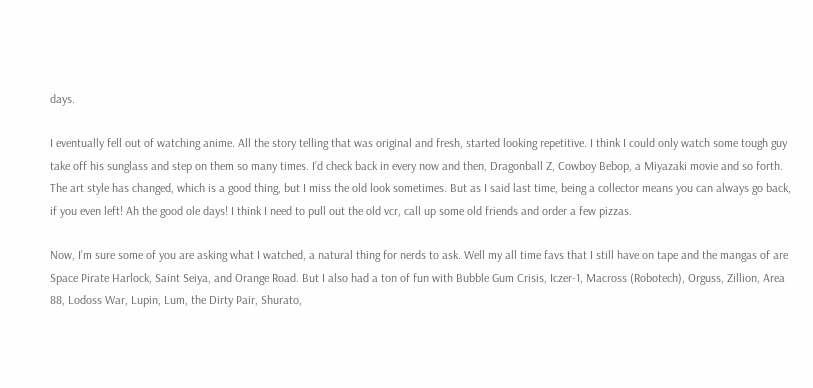days.

I eventually fell out of watching anime. All the story telling that was original and fresh, started looking repetitive. I think I could only watch some tough guy take off his sunglass and step on them so many times. I’d check back in every now and then, Dragonball Z, Cowboy Bebop, a Miyazaki movie and so forth. The art style has changed, which is a good thing, but I miss the old look sometimes. But as I said last time, being a collector means you can always go back, if you even left! Ah the good ole days! I think I need to pull out the old vcr, call up some old friends and order a few pizzas.

Now, I’m sure some of you are asking what I watched, a natural thing for nerds to ask. Well my all time favs that I still have on tape and the mangas of are Space Pirate Harlock, Saint Seiya, and Orange Road. But I also had a ton of fun with Bubble Gum Crisis, Iczer-1, Macross (Robotech), Orguss, Zillion, Area 88, Lodoss War, Lupin, Lum, the Dirty Pair, Shurato,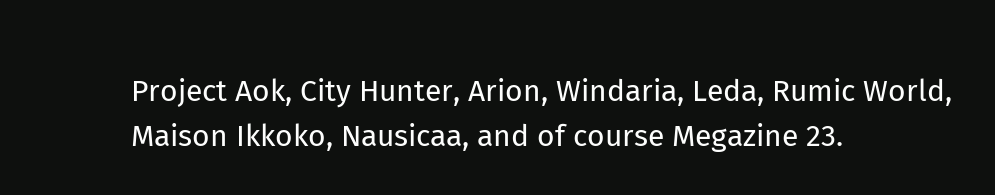Project Aok, City Hunter, Arion, Windaria, Leda, Rumic World, Maison Ikkoko, Nausicaa, and of course Megazine 23.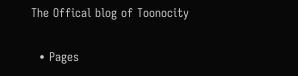The Offical blog of Toonocity

  • Pages